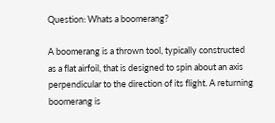Question: Whats a boomerang?

A boomerang is a thrown tool, typically constructed as a flat airfoil, that is designed to spin about an axis perpendicular to the direction of its flight. A returning boomerang is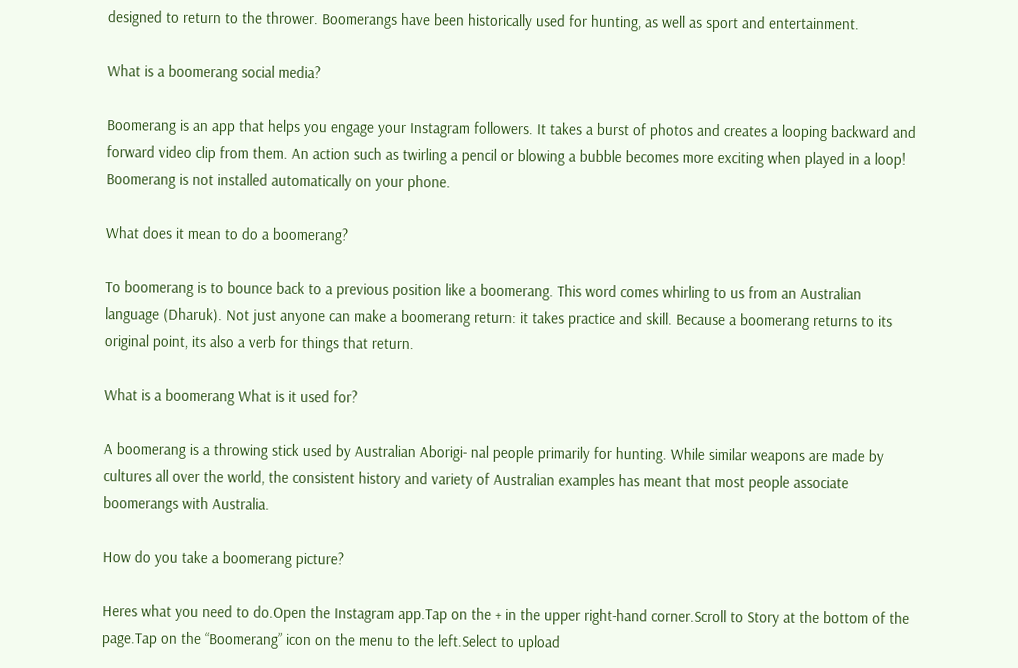designed to return to the thrower. Boomerangs have been historically used for hunting, as well as sport and entertainment.

What is a boomerang social media?

Boomerang is an app that helps you engage your Instagram followers. It takes a burst of photos and creates a looping backward and forward video clip from them. An action such as twirling a pencil or blowing a bubble becomes more exciting when played in a loop! Boomerang is not installed automatically on your phone.

What does it mean to do a boomerang?

To boomerang is to bounce back to a previous position like a boomerang. This word comes whirling to us from an Australian language (Dharuk). Not just anyone can make a boomerang return: it takes practice and skill. Because a boomerang returns to its original point, its also a verb for things that return.

What is a boomerang What is it used for?

A boomerang is a throwing stick used by Australian Aborigi- nal people primarily for hunting. While similar weapons are made by cultures all over the world, the consistent history and variety of Australian examples has meant that most people associate boomerangs with Australia.

How do you take a boomerang picture?

Heres what you need to do.Open the Instagram app.Tap on the + in the upper right-hand corner.Scroll to Story at the bottom of the page.Tap on the “Boomerang” icon on the menu to the left.Select to upload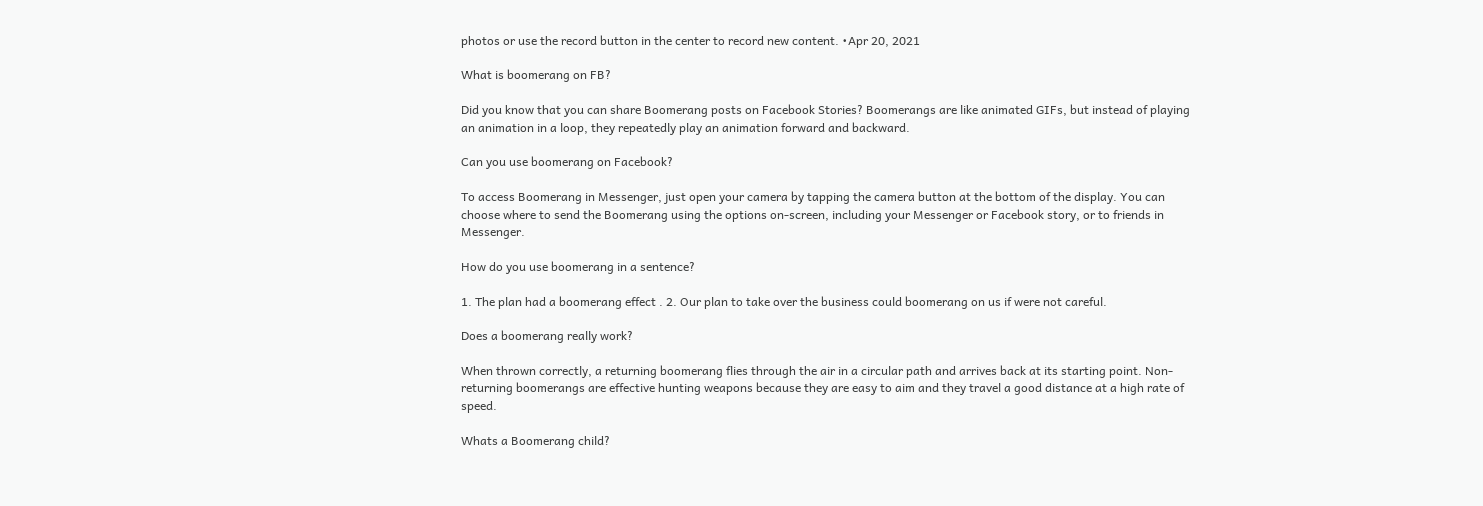photos or use the record button in the center to record new content. •Apr 20, 2021

What is boomerang on FB?

Did you know that you can share Boomerang posts on Facebook Stories? Boomerangs are like animated GIFs, but instead of playing an animation in a loop, they repeatedly play an animation forward and backward.

Can you use boomerang on Facebook?

To access Boomerang in Messenger, just open your camera by tapping the camera button at the bottom of the display. You can choose where to send the Boomerang using the options on-screen, including your Messenger or Facebook story, or to friends in Messenger.

How do you use boomerang in a sentence?

1. The plan had a boomerang effect . 2. Our plan to take over the business could boomerang on us if were not careful.

Does a boomerang really work?

When thrown correctly, a returning boomerang flies through the air in a circular path and arrives back at its starting point. Non-returning boomerangs are effective hunting weapons because they are easy to aim and they travel a good distance at a high rate of speed.

Whats a Boomerang child?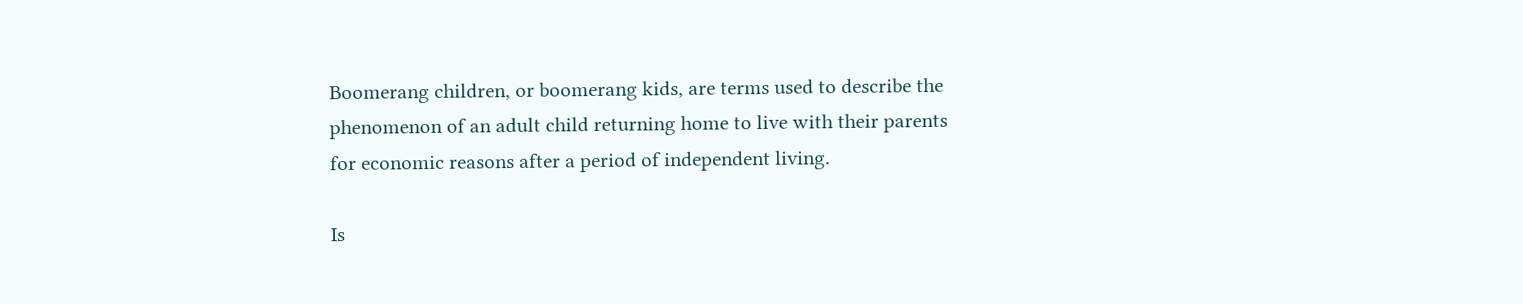Boomerang children, or boomerang kids, are terms used to describe the phenomenon of an adult child returning home to live with their parents for economic reasons after a period of independent living.

Is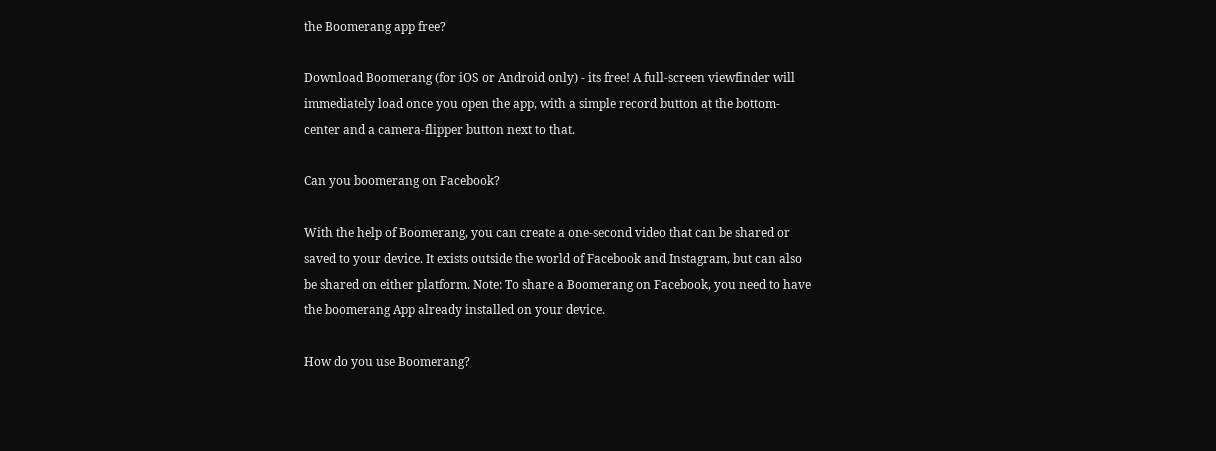the Boomerang app free?

Download Boomerang (for iOS or Android only) - its free! A full-screen viewfinder will immediately load once you open the app, with a simple record button at the bottom-center and a camera-flipper button next to that.

Can you boomerang on Facebook?

With the help of Boomerang, you can create a one-second video that can be shared or saved to your device. It exists outside the world of Facebook and Instagram, but can also be shared on either platform. Note: To share a Boomerang on Facebook, you need to have the boomerang App already installed on your device.

How do you use Boomerang?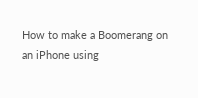How to make a Boomerang on an iPhone using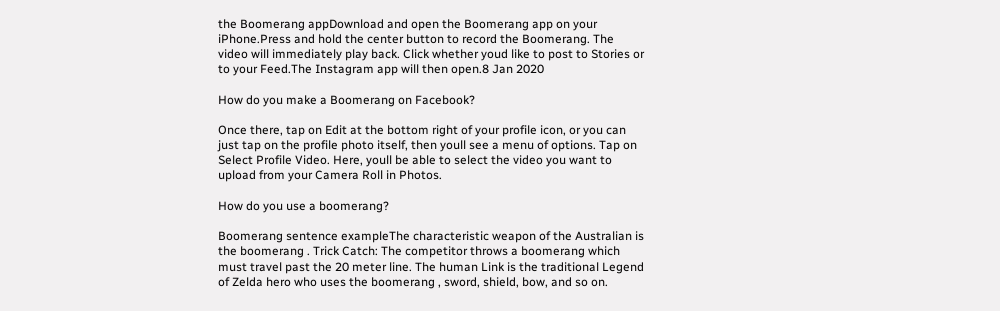the Boomerang appDownload and open the Boomerang app on your iPhone.Press and hold the center button to record the Boomerang. The video will immediately play back. Click whether youd like to post to Stories or to your Feed.The Instagram app will then open.8 Jan 2020

How do you make a Boomerang on Facebook?

Once there, tap on Edit at the bottom right of your profile icon, or you can just tap on the profile photo itself, then youll see a menu of options. Tap on Select Profile Video. Here, youll be able to select the video you want to upload from your Camera Roll in Photos.

How do you use a boomerang?

Boomerang sentence exampleThe characteristic weapon of the Australian is the boomerang . Trick Catch: The competitor throws a boomerang which must travel past the 20 meter line. The human Link is the traditional Legend of Zelda hero who uses the boomerang , sword, shield, bow, and so on.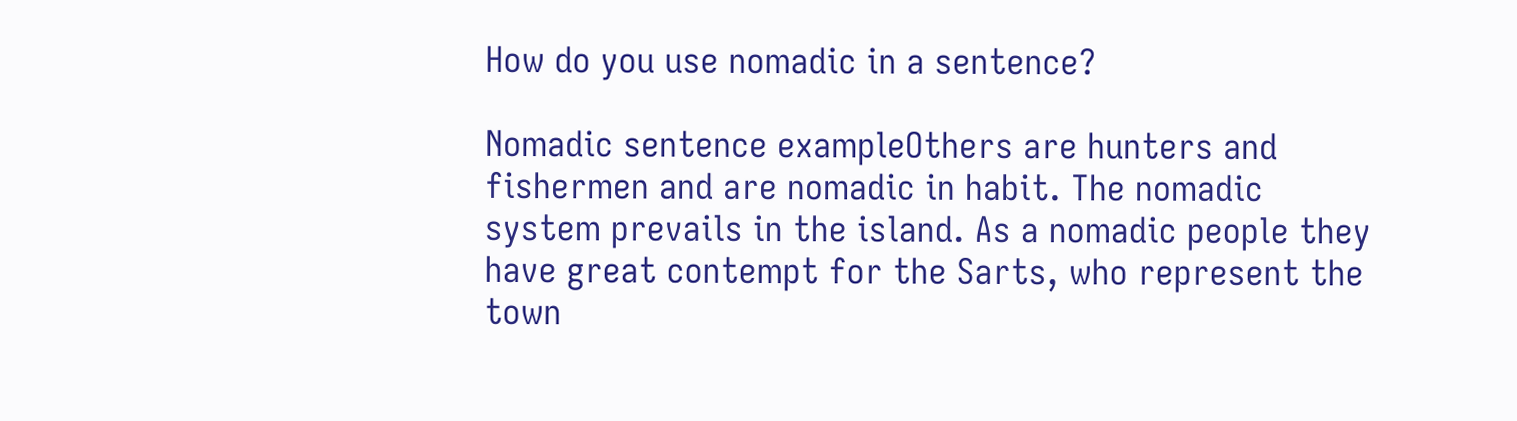How do you use nomadic in a sentence?

Nomadic sentence exampleOthers are hunters and fishermen and are nomadic in habit. The nomadic system prevails in the island. As a nomadic people they have great contempt for the Sarts, who represent the town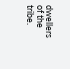dwellers of the tribe.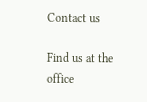Contact us

Find us at the office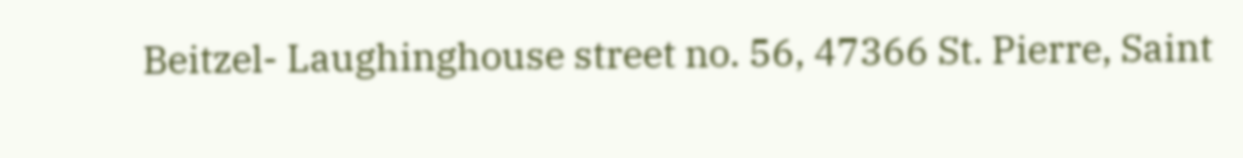Beitzel- Laughinghouse street no. 56, 47366 St. Pierre, Saint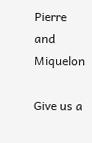Pierre and Miquelon

Give us a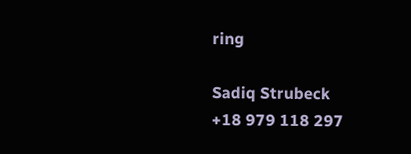ring

Sadiq Strubeck
+18 979 118 297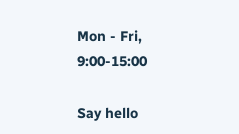Mon - Fri, 9:00-15:00

Say hello